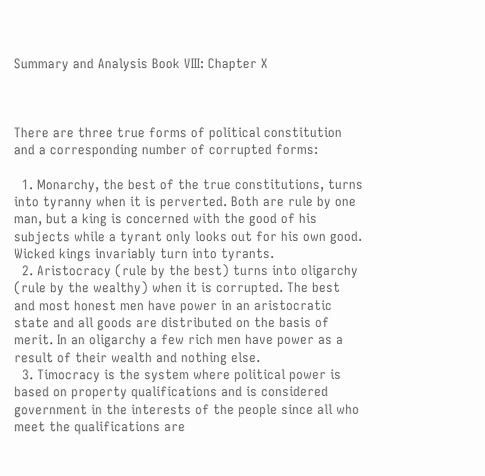Summary and Analysis Book VIII: Chapter X



There are three true forms of political constitution and a corresponding number of corrupted forms:

  1. Monarchy, the best of the true constitutions, turns into tyranny when it is perverted. Both are rule by one man, but a king is concerned with the good of his subjects while a tyrant only looks out for his own good. Wicked kings invariably turn into tyrants.
  2. Aristocracy (rule by the best) turns into oligarchy (rule by the wealthy) when it is corrupted. The best and most honest men have power in an aristocratic state and all goods are distributed on the basis of merit. In an oligarchy a few rich men have power as a result of their wealth and nothing else.
  3. Timocracy is the system where political power is based on property qualifications and is considered government in the interests of the people since all who meet the qualifications are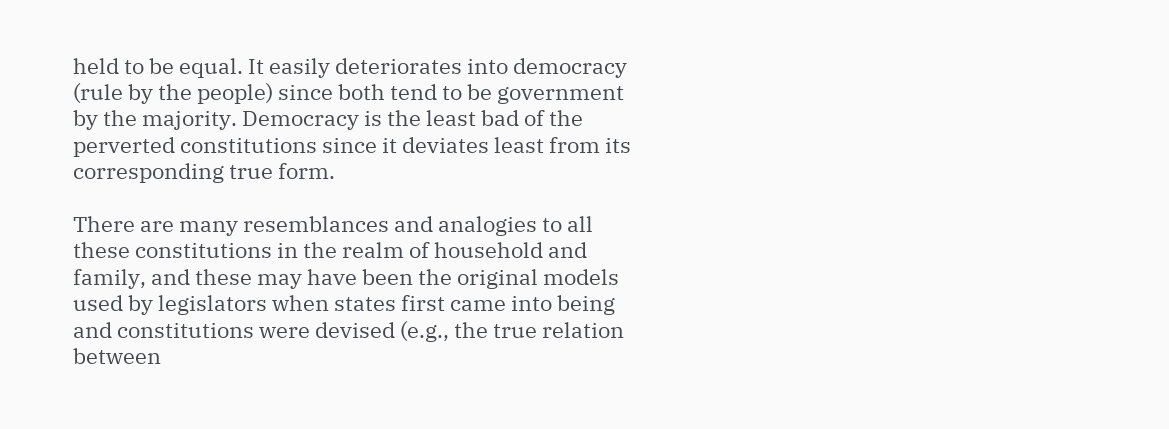held to be equal. It easily deteriorates into democracy (rule by the people) since both tend to be government by the majority. Democracy is the least bad of the perverted constitutions since it deviates least from its corresponding true form.

There are many resemblances and analogies to all these constitutions in the realm of household and family, and these may have been the original models used by legislators when states first came into being and constitutions were devised (e.g., the true relation between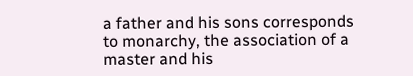a father and his sons corresponds to monarchy, the association of a master and his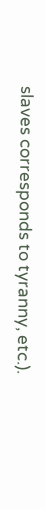slaves corresponds to tyranny, etc.).